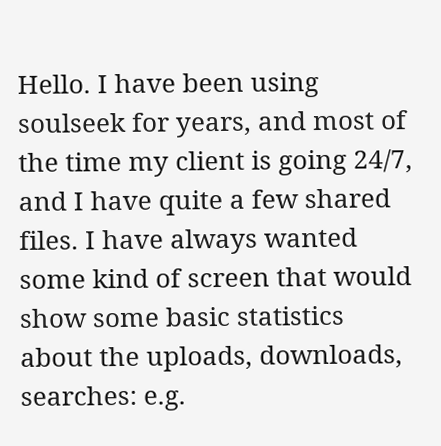Hello. I have been using soulseek for years, and most of the time my client is going 24/7, and I have quite a few shared files. I have always wanted some kind of screen that would show some basic statistics about the uploads, downloads, searches: e.g.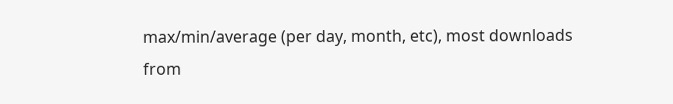max/min/average (per day, month, etc), most downloads from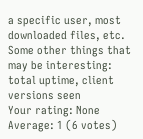a specific user, most downloaded files, etc. Some other things that may be interesting: total uptime, client versions seen
Your rating: None
Average: 1 (6 votes)